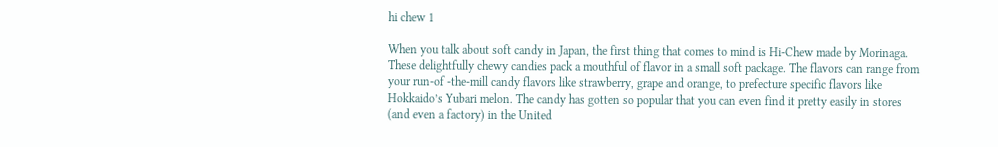hi chew 1

When you talk about soft candy in Japan, the first thing that comes to mind is Hi-Chew made by Morinaga. These delightfully chewy candies pack a mouthful of flavor in a small soft package. The flavors can range from your run-of -the-mill candy flavors like strawberry, grape and orange, to prefecture specific flavors like Hokkaido’s Yubari melon. The candy has gotten so popular that you can even find it pretty easily in stores (and even a factory) in the United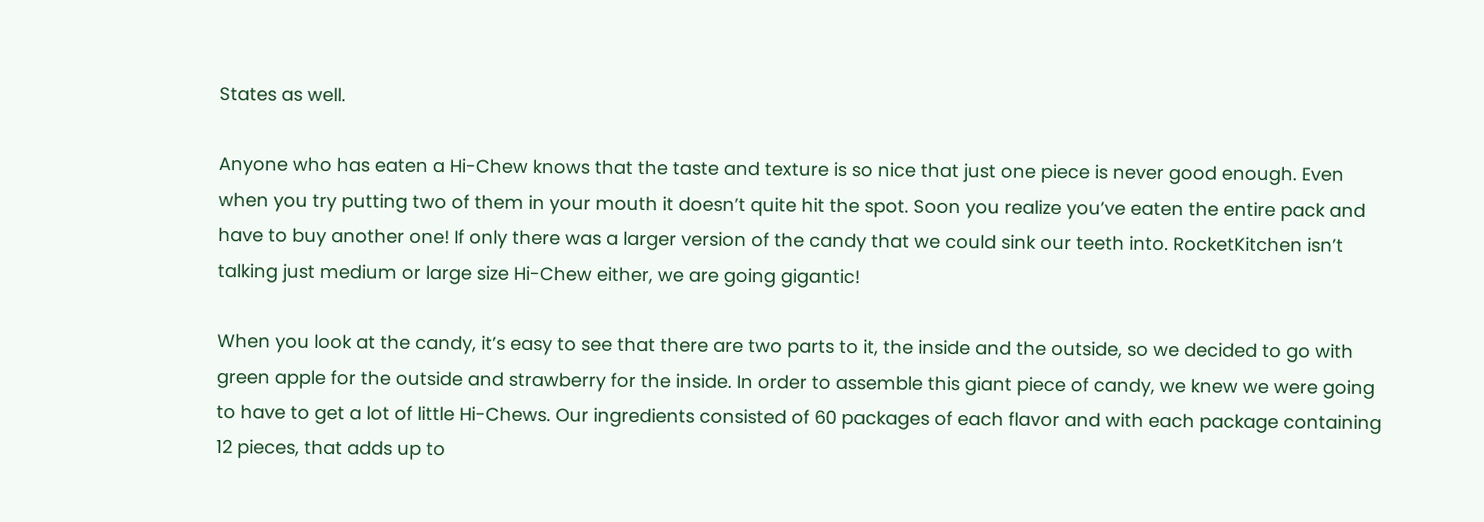States as well.

Anyone who has eaten a Hi-Chew knows that the taste and texture is so nice that just one piece is never good enough. Even when you try putting two of them in your mouth it doesn’t quite hit the spot. Soon you realize you’ve eaten the entire pack and have to buy another one! If only there was a larger version of the candy that we could sink our teeth into. RocketKitchen isn’t talking just medium or large size Hi-Chew either, we are going gigantic!

When you look at the candy, it’s easy to see that there are two parts to it, the inside and the outside, so we decided to go with green apple for the outside and strawberry for the inside. In order to assemble this giant piece of candy, we knew we were going to have to get a lot of little Hi-Chews. Our ingredients consisted of 60 packages of each flavor and with each package containing 12 pieces, that adds up to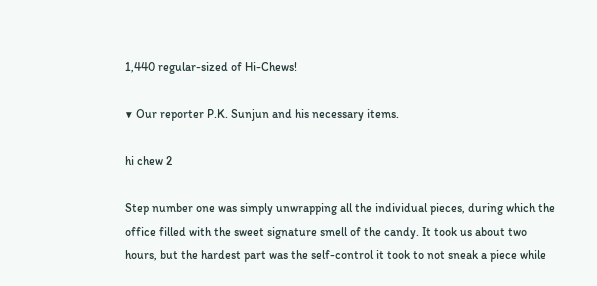1,440 regular-sized of Hi-Chews!

▼ Our reporter P.K. Sunjun and his necessary items.

hi chew 2

Step number one was simply unwrapping all the individual pieces, during which the office filled with the sweet signature smell of the candy. It took us about two hours, but the hardest part was the self-control it took to not sneak a piece while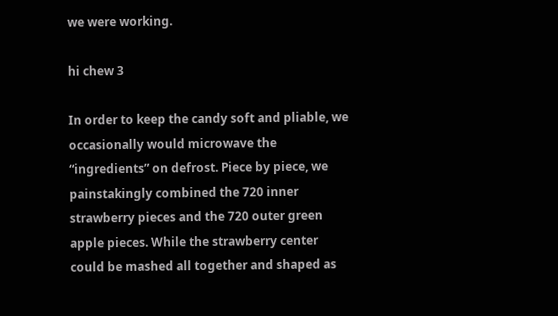we were working.

hi chew 3

In order to keep the candy soft and pliable, we occasionally would microwave the “ingredients” on defrost. Piece by piece, we painstakingly combined the 720 inner strawberry pieces and the 720 outer green apple pieces. While the strawberry center could be mashed all together and shaped as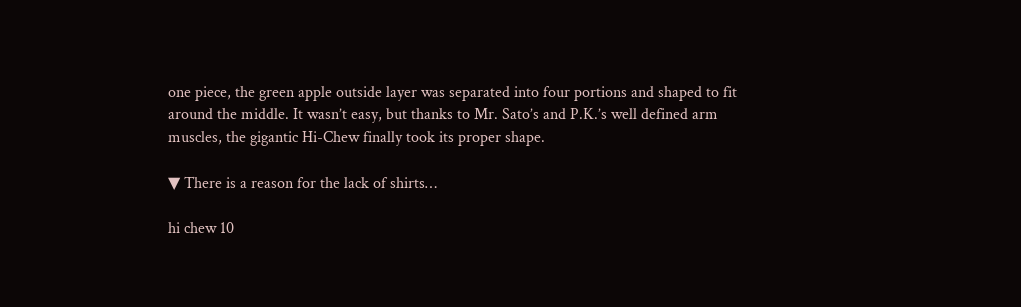one piece, the green apple outside layer was separated into four portions and shaped to fit around the middle. It wasn’t easy, but thanks to Mr. Sato’s and P.K.’s well defined arm muscles, the gigantic Hi-Chew finally took its proper shape.

▼ There is a reason for the lack of shirts…

hi chew 10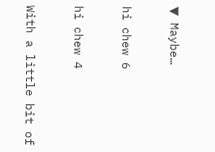▼ Maybe…

hi chew 6

hi chew 4

With a little bit of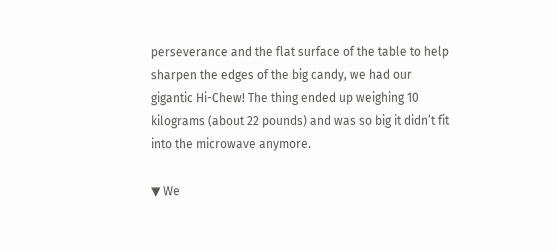perseverance and the flat surface of the table to help sharpen the edges of the big candy, we had our gigantic Hi-Chew! The thing ended up weighing 10 kilograms (about 22 pounds) and was so big it didn’t fit into the microwave anymore.

▼ We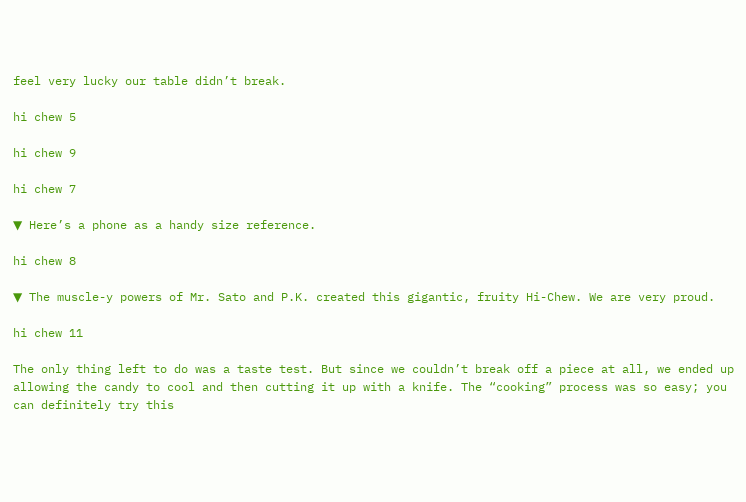feel very lucky our table didn’t break.

hi chew 5

hi chew 9

hi chew 7

▼ Here’s a phone as a handy size reference.

hi chew 8

▼ The muscle-y powers of Mr. Sato and P.K. created this gigantic, fruity Hi-Chew. We are very proud.

hi chew 11

The only thing left to do was a taste test. But since we couldn’t break off a piece at all, we ended up allowing the candy to cool and then cutting it up with a knife. The “cooking” process was so easy; you can definitely try this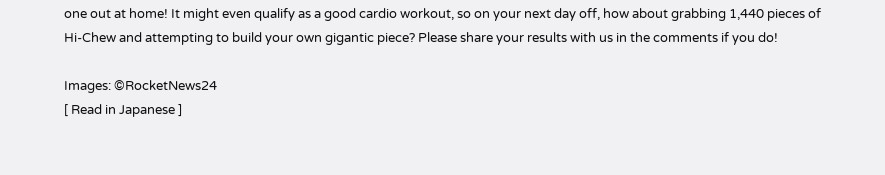one out at home! It might even qualify as a good cardio workout, so on your next day off, how about grabbing 1,440 pieces of Hi-Chew and attempting to build your own gigantic piece? Please share your results with us in the comments if you do!

Images: ©RocketNews24
[ Read in Japanese ]